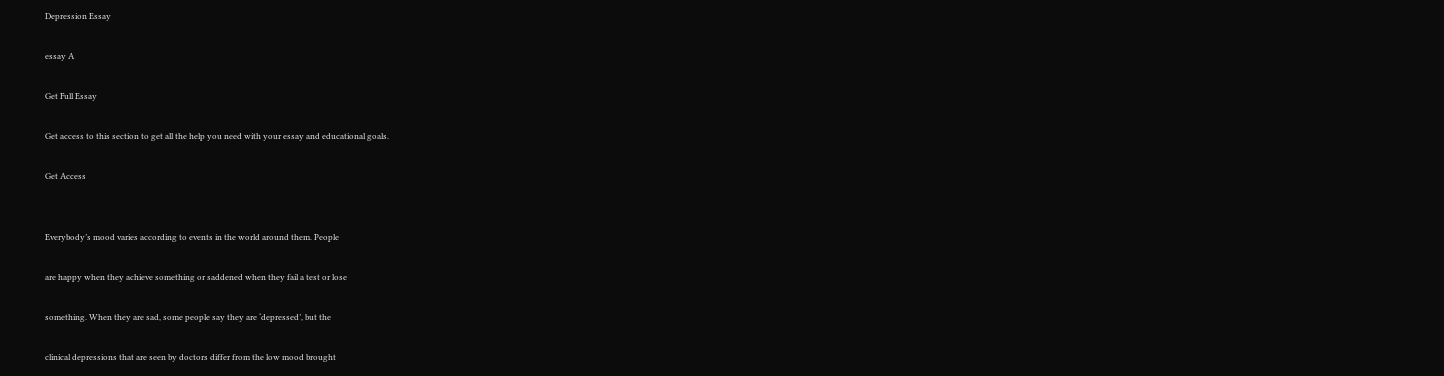Depression Essay

essay A

Get Full Essay

Get access to this section to get all the help you need with your essay and educational goals.

Get Access


Everybody’s mood varies according to events in the world around them. People

are happy when they achieve something or saddened when they fail a test or lose

something. When they are sad, some people say they are ‘depressed’, but the

clinical depressions that are seen by doctors differ from the low mood brought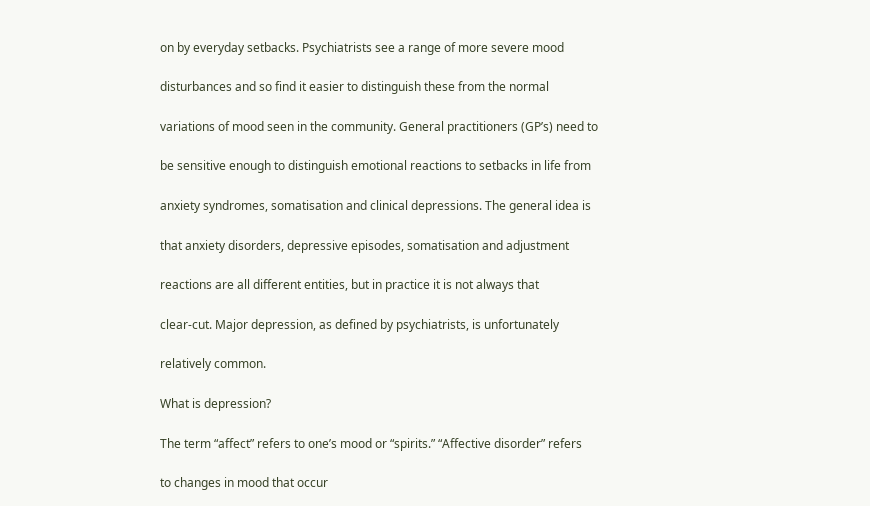on by everyday setbacks. Psychiatrists see a range of more severe mood

disturbances and so find it easier to distinguish these from the normal

variations of mood seen in the community. General practitioners (GP’s) need to

be sensitive enough to distinguish emotional reactions to setbacks in life from

anxiety syndromes, somatisation and clinical depressions. The general idea is

that anxiety disorders, depressive episodes, somatisation and adjustment

reactions are all different entities, but in practice it is not always that

clear-cut. Major depression, as defined by psychiatrists, is unfortunately

relatively common.

What is depression?

The term “affect” refers to one’s mood or “spirits.” “Affective disorder” refers

to changes in mood that occur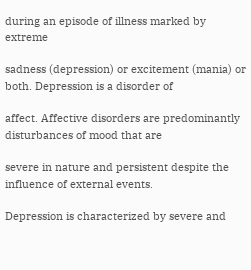during an episode of illness marked by extreme

sadness (depression) or excitement (mania) or both. Depression is a disorder of

affect. Affective disorders are predominantly disturbances of mood that are

severe in nature and persistent despite the influence of external events.

Depression is characterized by severe and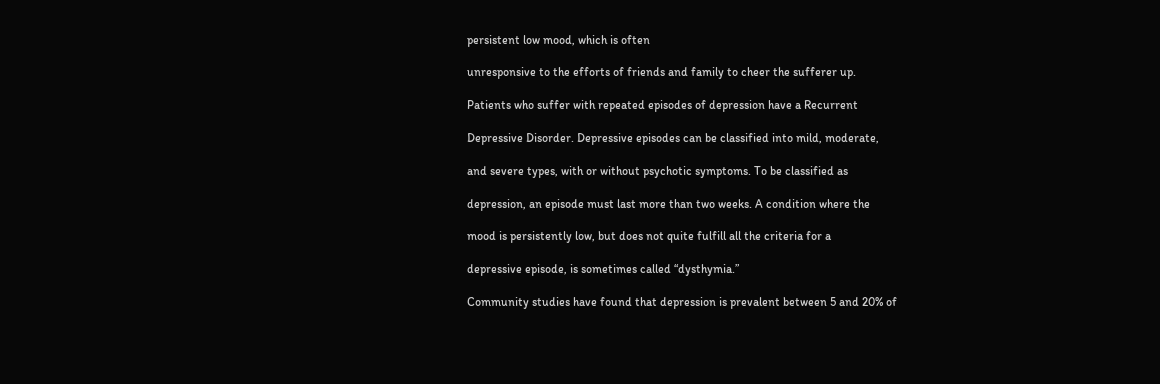persistent low mood, which is often

unresponsive to the efforts of friends and family to cheer the sufferer up.

Patients who suffer with repeated episodes of depression have a Recurrent

Depressive Disorder. Depressive episodes can be classified into mild, moderate,

and severe types, with or without psychotic symptoms. To be classified as

depression, an episode must last more than two weeks. A condition where the

mood is persistently low, but does not quite fulfill all the criteria for a

depressive episode, is sometimes called “dysthymia.”

Community studies have found that depression is prevalent between 5 and 20% of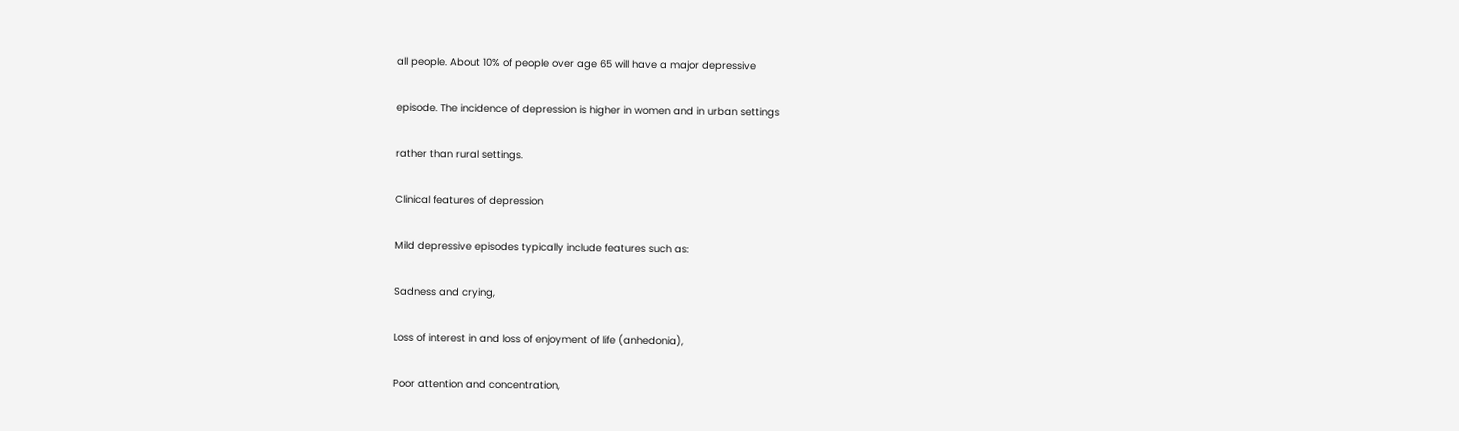all people. About 10% of people over age 65 will have a major depressive

episode. The incidence of depression is higher in women and in urban settings

rather than rural settings.

Clinical features of depression

Mild depressive episodes typically include features such as:

Sadness and crying,

Loss of interest in and loss of enjoyment of life (anhedonia),

Poor attention and concentration,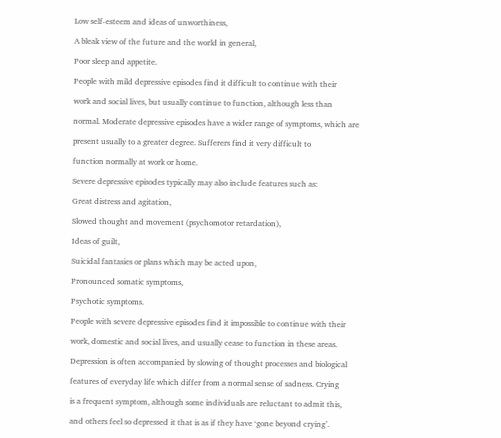Low self-esteem and ideas of unworthiness,

A bleak view of the future and the world in general,

Poor sleep and appetite.

People with mild depressive episodes find it difficult to continue with their

work and social lives, but usually continue to function, although less than

normal. Moderate depressive episodes have a wider range of symptoms, which are

present usually to a greater degree. Sufferers find it very difficult to

function normally at work or home.

Severe depressive episodes typically may also include features such as:

Great distress and agitation,

Slowed thought and movement (psychomotor retardation),

Ideas of guilt,

Suicidal fantasies or plans which may be acted upon,

Pronounced somatic symptoms,

Psychotic symptoms.

People with severe depressive episodes find it impossible to continue with their

work, domestic and social lives, and usually cease to function in these areas.

Depression is often accompanied by slowing of thought processes and biological

features of everyday life which differ from a normal sense of sadness. Crying

is a frequent symptom, although some individuals are reluctant to admit this,

and others feel so depressed it that is as if they have ‘gone beyond crying’.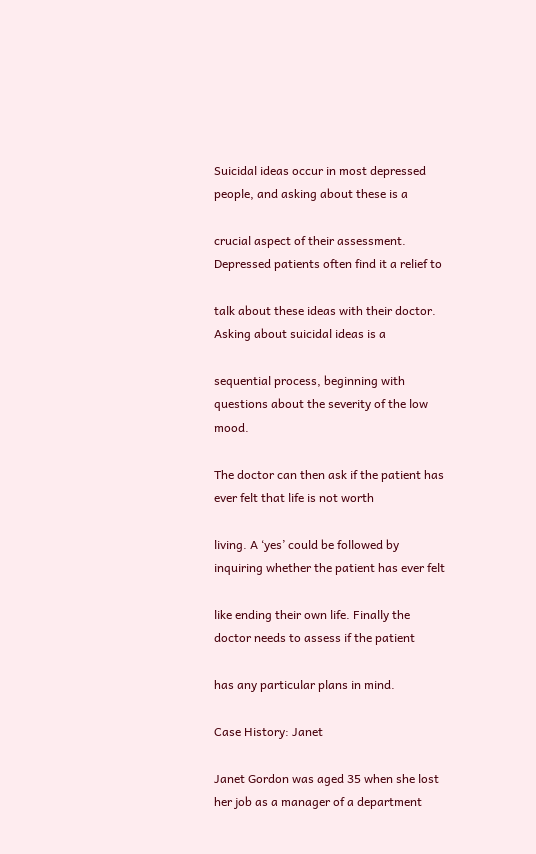Suicidal ideas occur in most depressed people, and asking about these is a

crucial aspect of their assessment. Depressed patients often find it a relief to

talk about these ideas with their doctor. Asking about suicidal ideas is a

sequential process, beginning with questions about the severity of the low mood.

The doctor can then ask if the patient has ever felt that life is not worth

living. A ‘yes’ could be followed by inquiring whether the patient has ever felt

like ending their own life. Finally the doctor needs to assess if the patient

has any particular plans in mind.

Case History: Janet

Janet Gordon was aged 35 when she lost her job as a manager of a department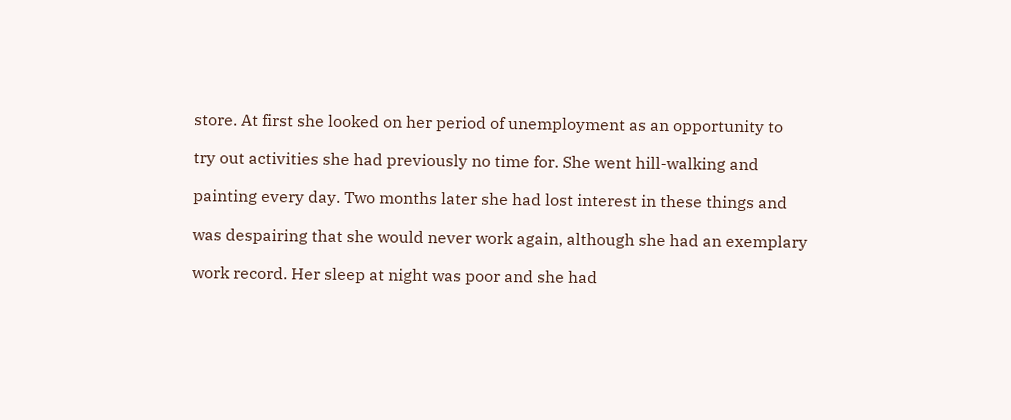store. At first she looked on her period of unemployment as an opportunity to

try out activities she had previously no time for. She went hill-walking and

painting every day. Two months later she had lost interest in these things and

was despairing that she would never work again, although she had an exemplary

work record. Her sleep at night was poor and she had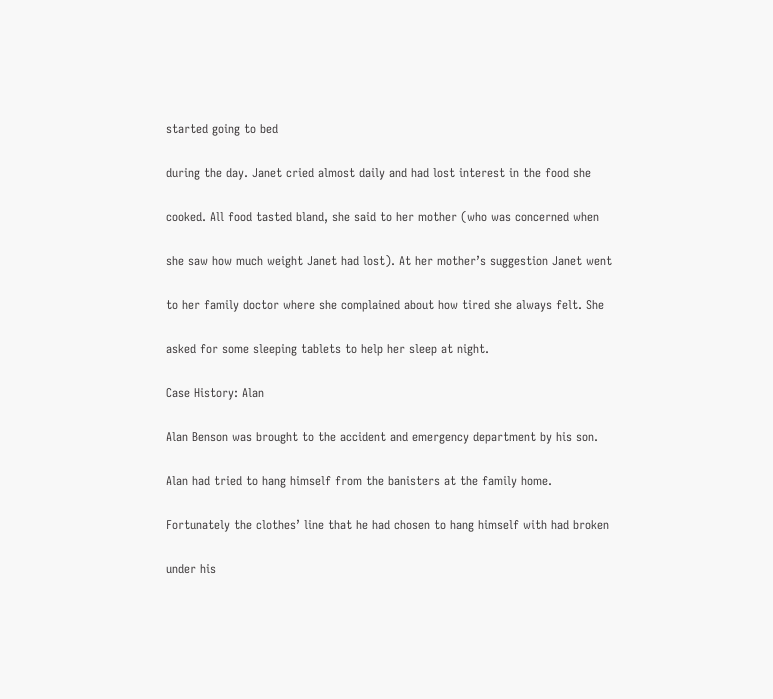started going to bed

during the day. Janet cried almost daily and had lost interest in the food she

cooked. All food tasted bland, she said to her mother (who was concerned when

she saw how much weight Janet had lost). At her mother’s suggestion Janet went

to her family doctor where she complained about how tired she always felt. She

asked for some sleeping tablets to help her sleep at night.

Case History: Alan

Alan Benson was brought to the accident and emergency department by his son.

Alan had tried to hang himself from the banisters at the family home.

Fortunately the clothes’ line that he had chosen to hang himself with had broken

under his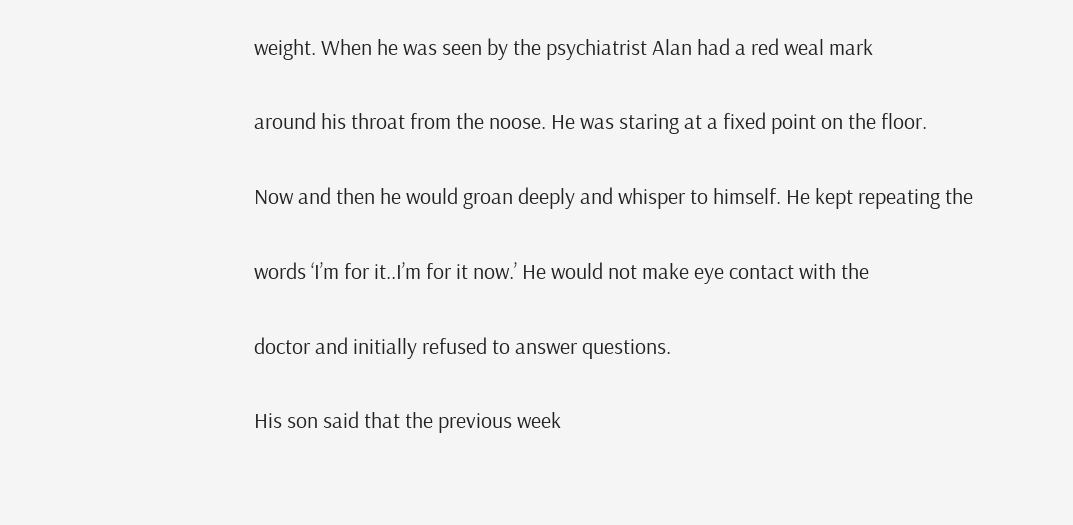weight. When he was seen by the psychiatrist Alan had a red weal mark

around his throat from the noose. He was staring at a fixed point on the floor.

Now and then he would groan deeply and whisper to himself. He kept repeating the

words ‘I’m for it..I’m for it now.’ He would not make eye contact with the

doctor and initially refused to answer questions.

His son said that the previous week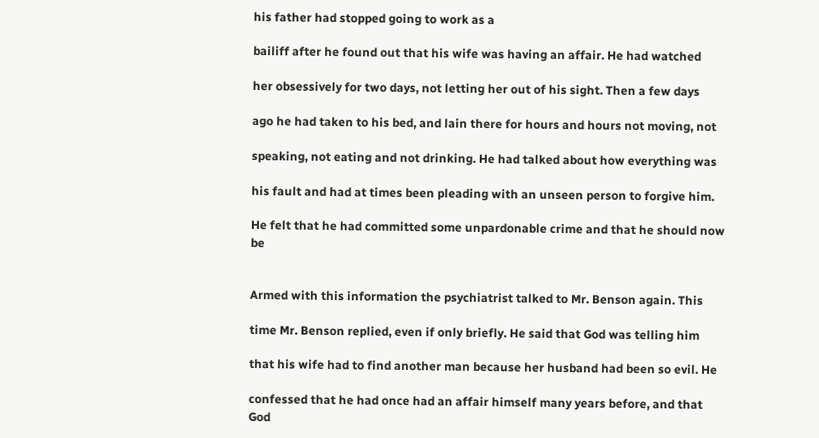his father had stopped going to work as a

bailiff after he found out that his wife was having an affair. He had watched

her obsessively for two days, not letting her out of his sight. Then a few days

ago he had taken to his bed, and lain there for hours and hours not moving, not

speaking, not eating and not drinking. He had talked about how everything was

his fault and had at times been pleading with an unseen person to forgive him.

He felt that he had committed some unpardonable crime and that he should now be


Armed with this information the psychiatrist talked to Mr. Benson again. This

time Mr. Benson replied, even if only briefly. He said that God was telling him

that his wife had to find another man because her husband had been so evil. He

confessed that he had once had an affair himself many years before, and that God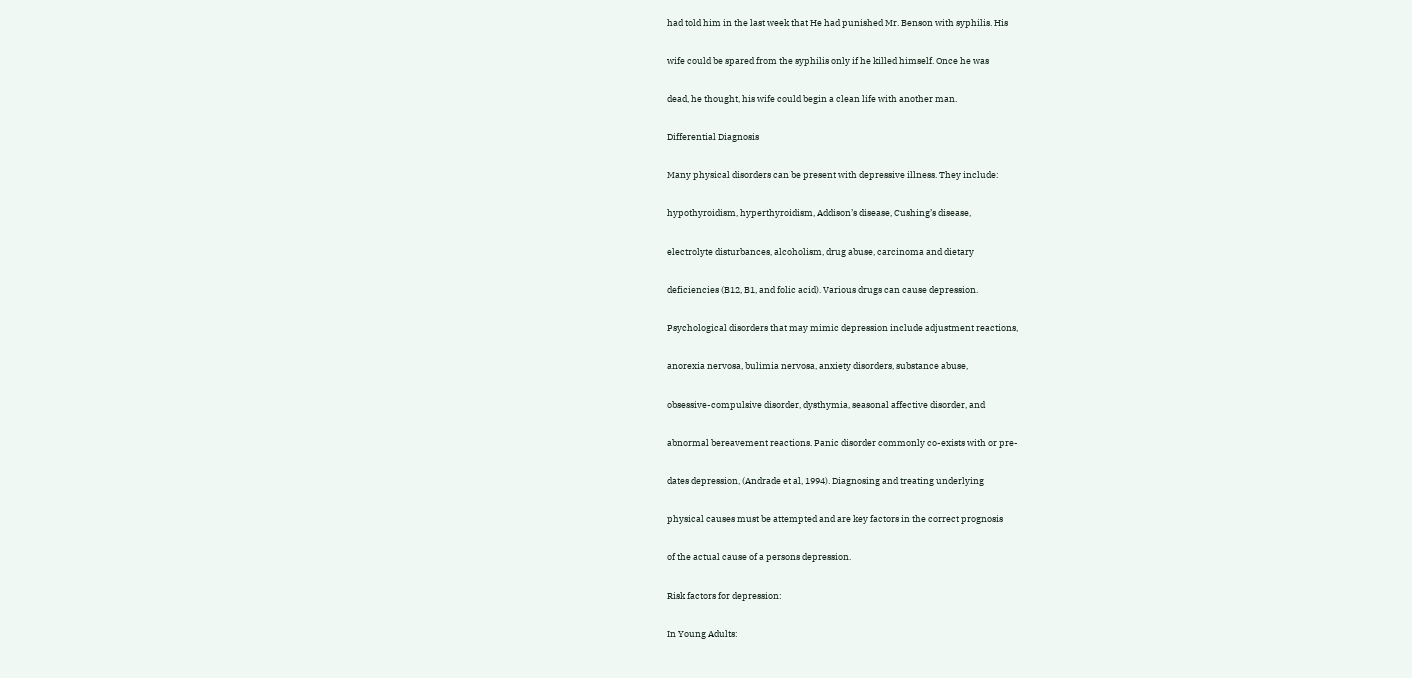had told him in the last week that He had punished Mr. Benson with syphilis. His

wife could be spared from the syphilis only if he killed himself. Once he was

dead, he thought, his wife could begin a clean life with another man.

Differential Diagnosis

Many physical disorders can be present with depressive illness. They include:

hypothyroidism, hyperthyroidism, Addison’s disease, Cushing’s disease,

electrolyte disturbances, alcoholism, drug abuse, carcinoma and dietary

deficiencies (B12, B1, and folic acid). Various drugs can cause depression.

Psychological disorders that may mimic depression include adjustment reactions,

anorexia nervosa, bulimia nervosa, anxiety disorders, substance abuse,

obsessive-compulsive disorder, dysthymia, seasonal affective disorder, and

abnormal bereavement reactions. Panic disorder commonly co-exists with or pre-

dates depression, (Andrade et al, 1994). Diagnosing and treating underlying

physical causes must be attempted and are key factors in the correct prognosis

of the actual cause of a persons depression.

Risk factors for depression:

In Young Adults: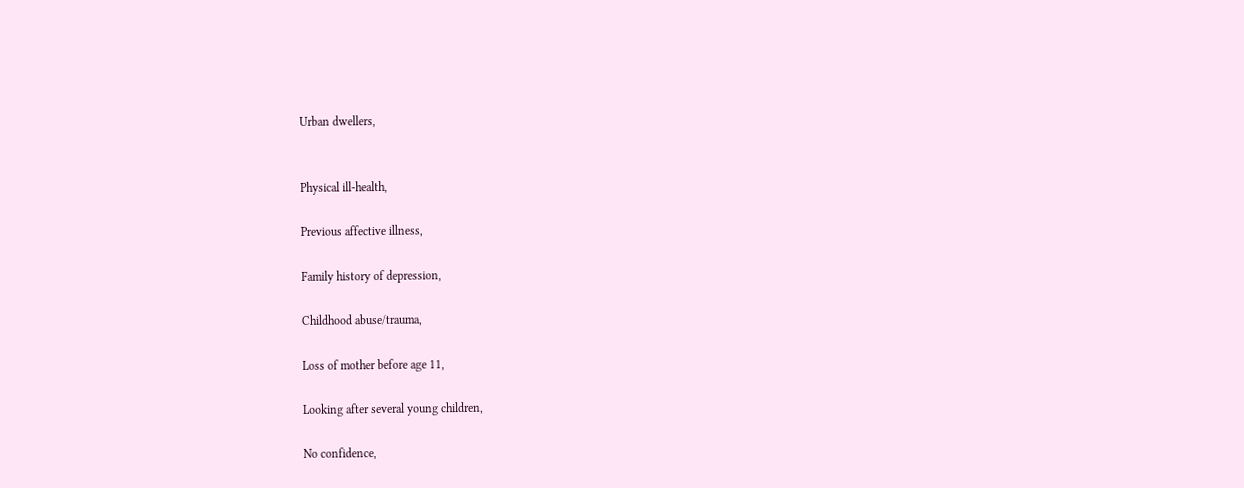Urban dwellers,


Physical ill-health,

Previous affective illness,

Family history of depression,

Childhood abuse/trauma,

Loss of mother before age 11,

Looking after several young children,

No confidence,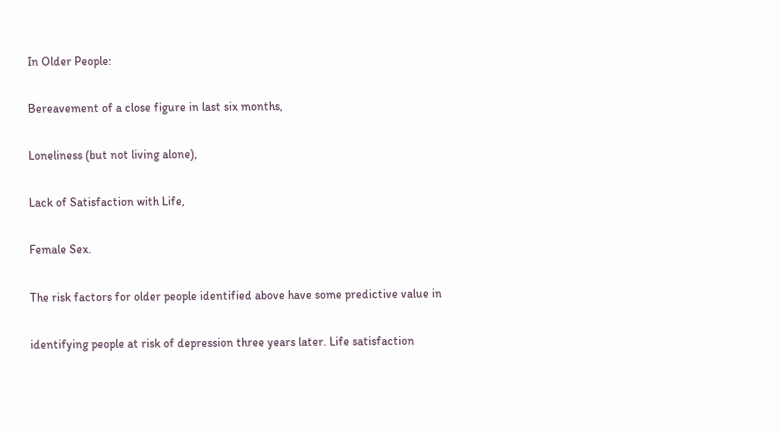In Older People:

Bereavement of a close figure in last six months,

Loneliness (but not living alone),

Lack of Satisfaction with Life,

Female Sex.

The risk factors for older people identified above have some predictive value in

identifying people at risk of depression three years later. Life satisfaction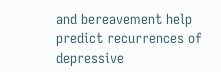and bereavement help predict recurrences of depressive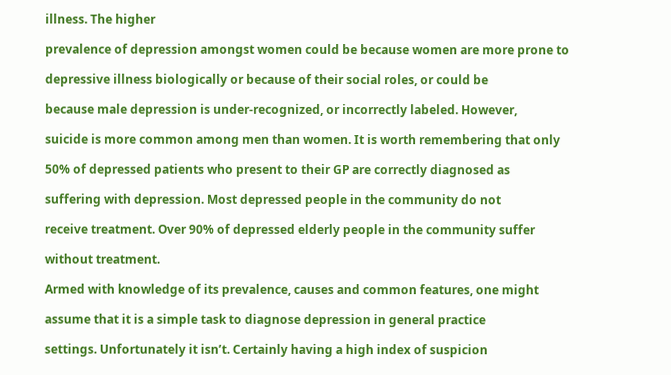illness. The higher

prevalence of depression amongst women could be because women are more prone to

depressive illness biologically or because of their social roles, or could be

because male depression is under-recognized, or incorrectly labeled. However,

suicide is more common among men than women. It is worth remembering that only

50% of depressed patients who present to their GP are correctly diagnosed as

suffering with depression. Most depressed people in the community do not

receive treatment. Over 90% of depressed elderly people in the community suffer

without treatment.

Armed with knowledge of its prevalence, causes and common features, one might

assume that it is a simple task to diagnose depression in general practice

settings. Unfortunately it isn’t. Certainly having a high index of suspicion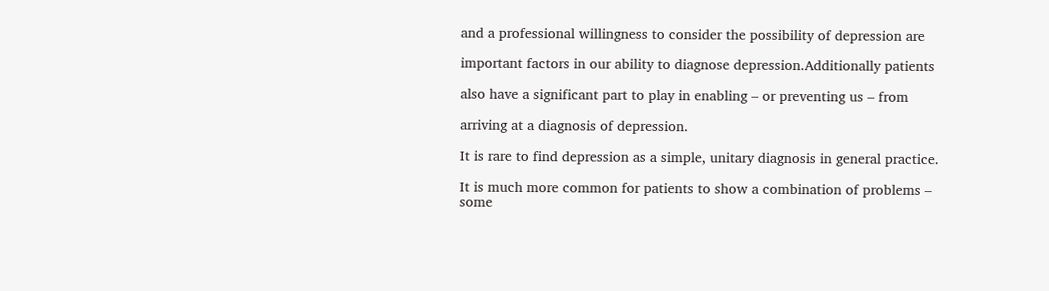and a professional willingness to consider the possibility of depression are

important factors in our ability to diagnose depression.Additionally patients

also have a significant part to play in enabling – or preventing us – from

arriving at a diagnosis of depression.

It is rare to find depression as a simple, unitary diagnosis in general practice.

It is much more common for patients to show a combination of problems – some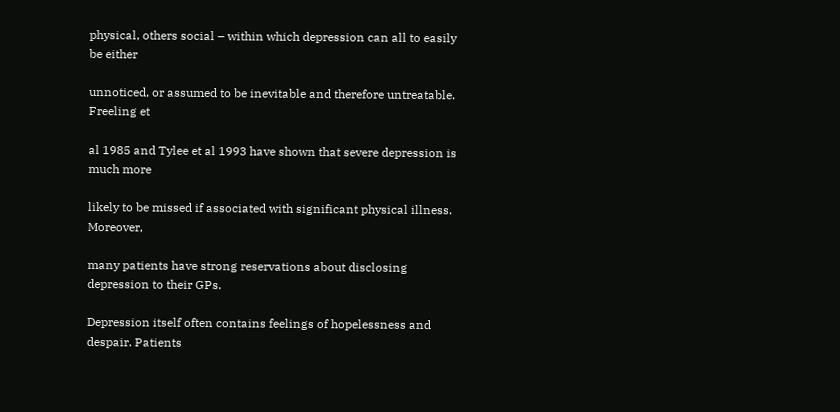physical, others social – within which depression can all to easily be either

unnoticed, or assumed to be inevitable and therefore untreatable. Freeling et

al 1985 and Tylee et al 1993 have shown that severe depression is much more

likely to be missed if associated with significant physical illness. Moreover,

many patients have strong reservations about disclosing depression to their GPs.

Depression itself often contains feelings of hopelessness and despair. Patients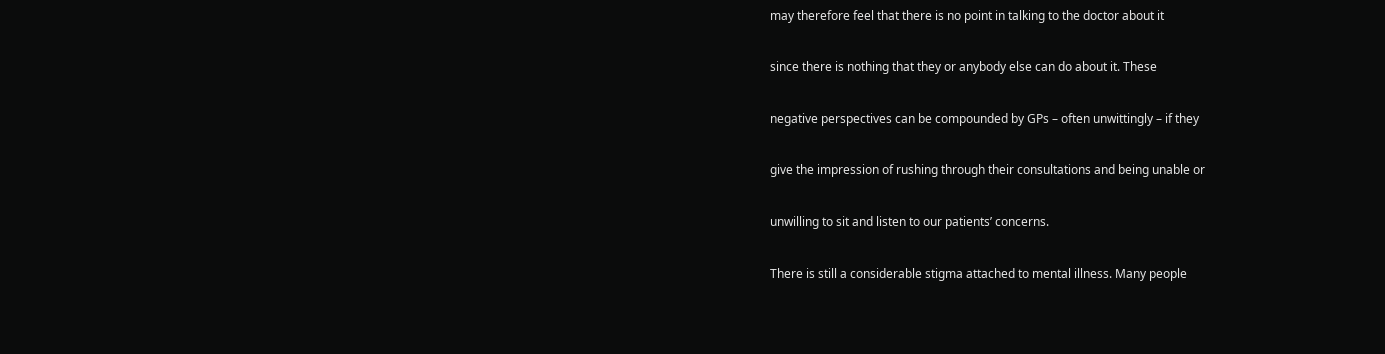may therefore feel that there is no point in talking to the doctor about it

since there is nothing that they or anybody else can do about it. These

negative perspectives can be compounded by GPs – often unwittingly – if they

give the impression of rushing through their consultations and being unable or

unwilling to sit and listen to our patients’ concerns.

There is still a considerable stigma attached to mental illness. Many people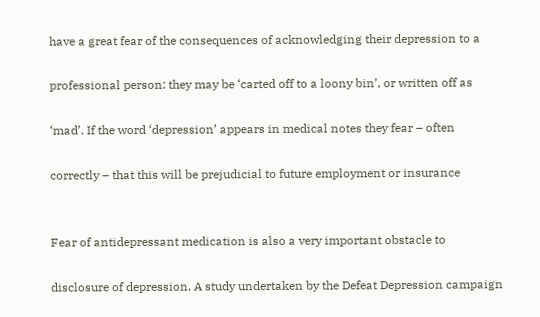have a great fear of the consequences of acknowledging their depression to a

professional person: they may be ‘carted off to a loony bin’, or written off as

‘mad’. If the word ‘depression’ appears in medical notes they fear – often

correctly – that this will be prejudicial to future employment or insurance


Fear of antidepressant medication is also a very important obstacle to

disclosure of depression. A study undertaken by the Defeat Depression campaign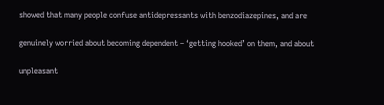showed that many people confuse antidepressants with benzodiazepines, and are

genuinely worried about becoming dependent – ‘getting hooked’ on them, and about

unpleasant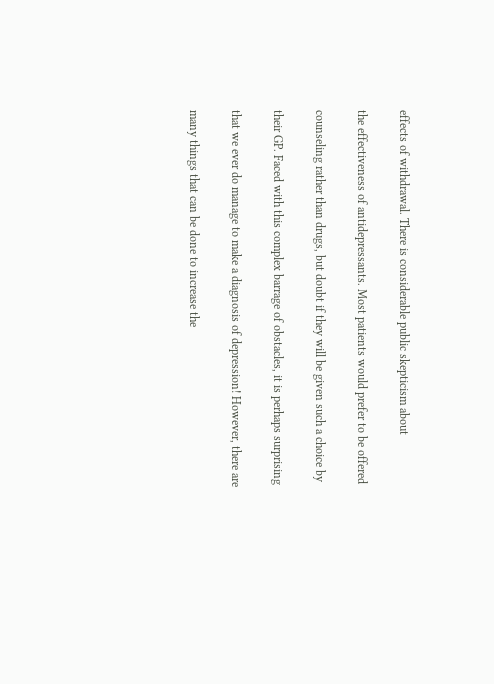effects of withdrawal. There is considerable public skepticism about

the effectiveness of antidepressants. Most patients would prefer to be offered

counseling rather than drugs, but doubt if they will be given such a choice by

their GP. Faced with this complex barrage of obstacles, it is perhaps surprising

that we ever do manage to make a diagnosis of depression! However, there are

many things that can be done to increase the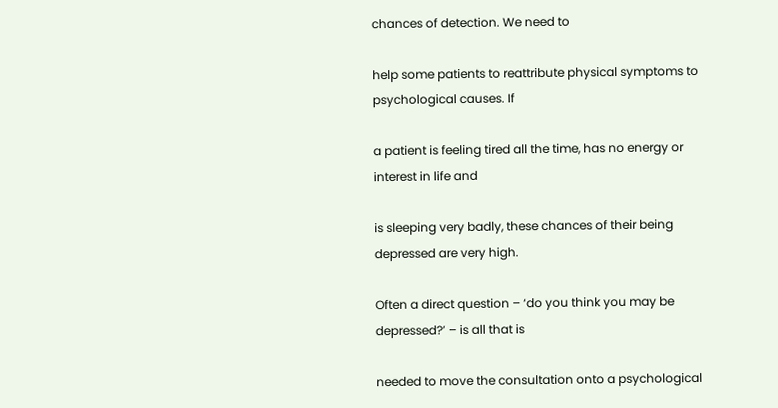chances of detection. We need to

help some patients to reattribute physical symptoms to psychological causes. If

a patient is feeling tired all the time, has no energy or interest in life and

is sleeping very badly, these chances of their being depressed are very high.

Often a direct question – ‘do you think you may be depressed?’ – is all that is

needed to move the consultation onto a psychological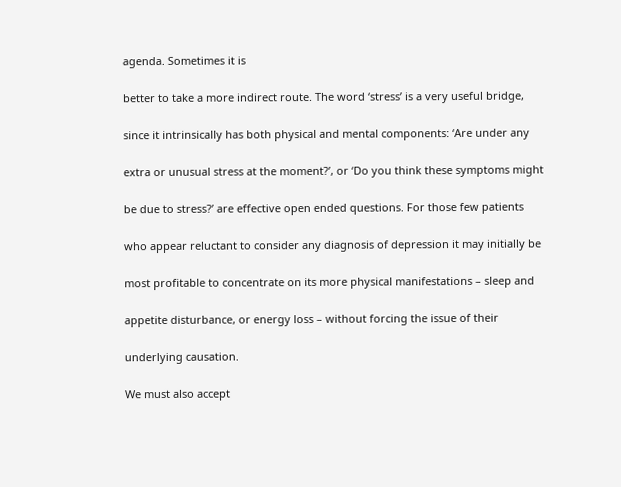agenda. Sometimes it is

better to take a more indirect route. The word ‘stress’ is a very useful bridge,

since it intrinsically has both physical and mental components: ‘Are under any

extra or unusual stress at the moment?’, or ‘Do you think these symptoms might

be due to stress?’ are effective open ended questions. For those few patients

who appear reluctant to consider any diagnosis of depression it may initially be

most profitable to concentrate on its more physical manifestations – sleep and

appetite disturbance, or energy loss – without forcing the issue of their

underlying causation.

We must also accept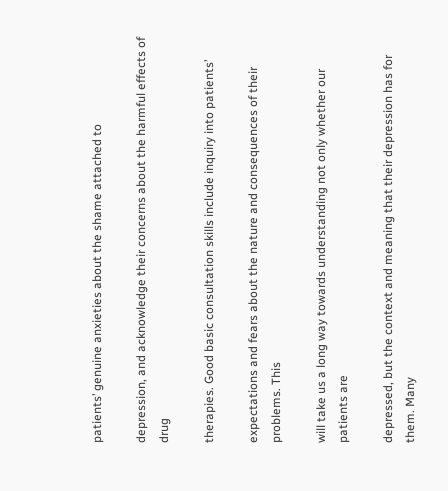patients’ genuine anxieties about the shame attached to

depression, and acknowledge their concerns about the harmful effects of drug

therapies. Good basic consultation skills include inquiry into patients’

expectations and fears about the nature and consequences of their problems. This

will take us a long way towards understanding not only whether our patients are

depressed, but the context and meaning that their depression has for them. Many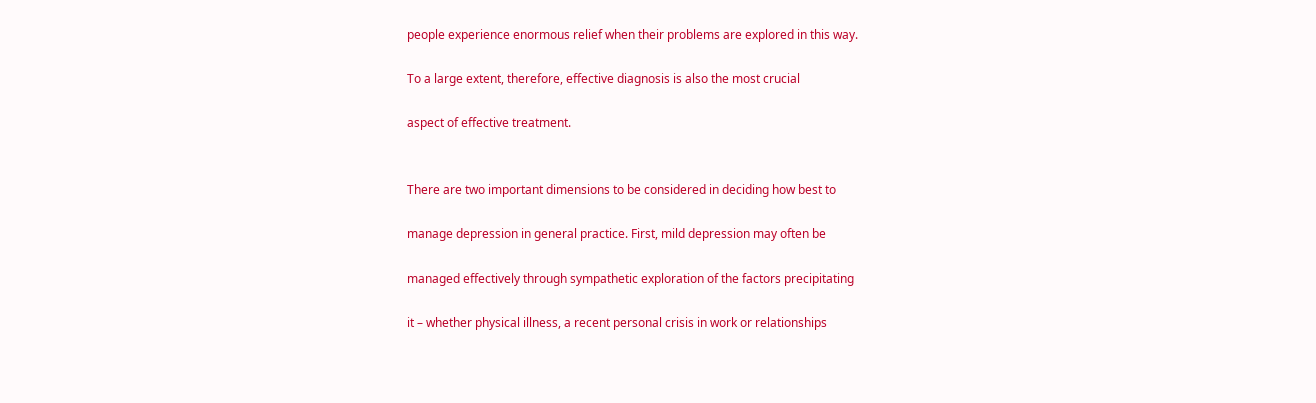people experience enormous relief when their problems are explored in this way.

To a large extent, therefore, effective diagnosis is also the most crucial

aspect of effective treatment.


There are two important dimensions to be considered in deciding how best to

manage depression in general practice. First, mild depression may often be

managed effectively through sympathetic exploration of the factors precipitating

it – whether physical illness, a recent personal crisis in work or relationships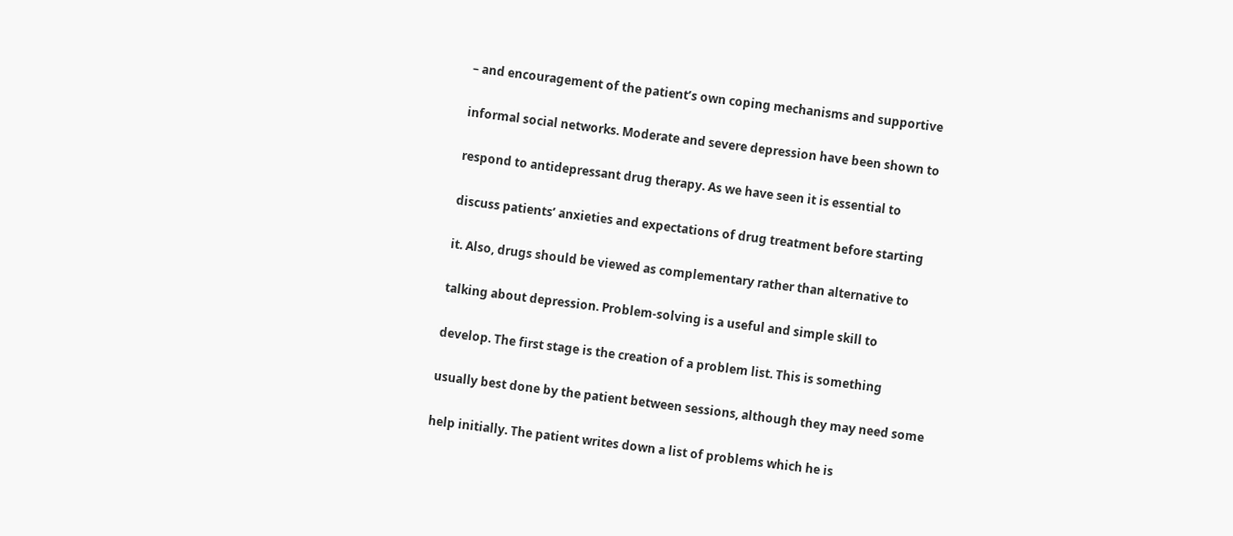– and encouragement of the patient’s own coping mechanisms and supportive

informal social networks. Moderate and severe depression have been shown to

respond to antidepressant drug therapy. As we have seen it is essential to

discuss patients’ anxieties and expectations of drug treatment before starting

it. Also, drugs should be viewed as complementary rather than alternative to

talking about depression. Problem-solving is a useful and simple skill to

develop. The first stage is the creation of a problem list. This is something

usually best done by the patient between sessions, although they may need some

help initially. The patient writes down a list of problems which he is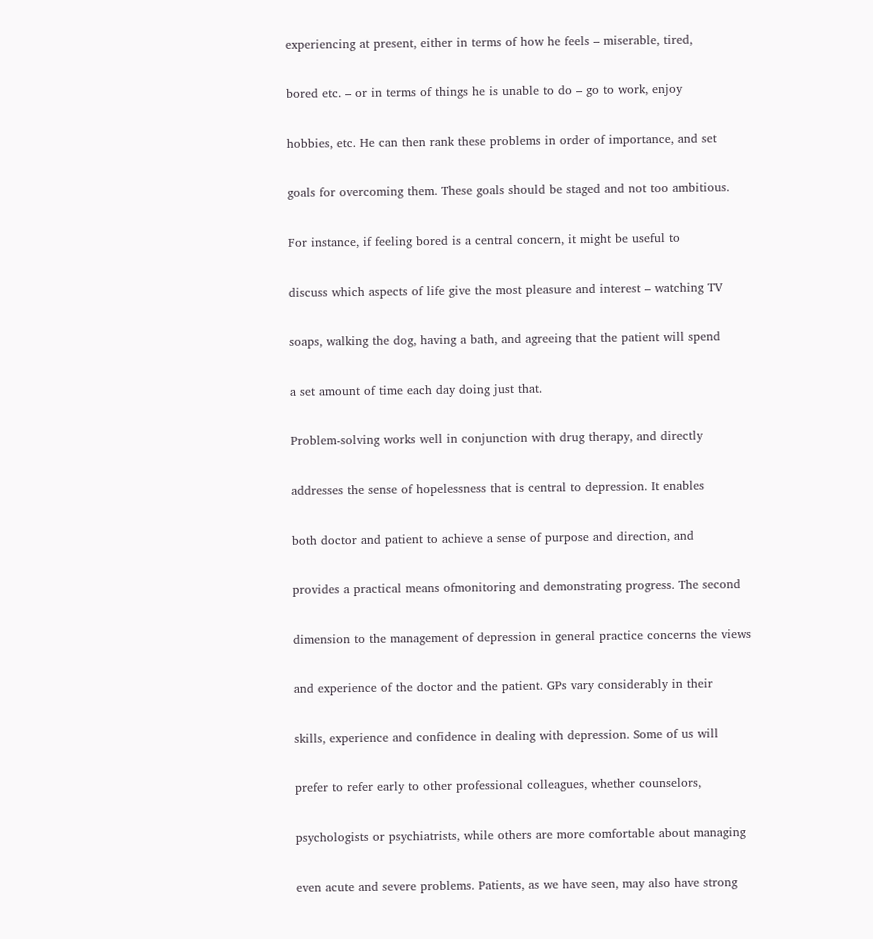experiencing at present, either in terms of how he feels – miserable, tired,

bored etc. – or in terms of things he is unable to do – go to work, enjoy

hobbies, etc. He can then rank these problems in order of importance, and set

goals for overcoming them. These goals should be staged and not too ambitious.

For instance, if feeling bored is a central concern, it might be useful to

discuss which aspects of life give the most pleasure and interest – watching TV

soaps, walking the dog, having a bath, and agreeing that the patient will spend

a set amount of time each day doing just that.

Problem-solving works well in conjunction with drug therapy, and directly

addresses the sense of hopelessness that is central to depression. It enables

both doctor and patient to achieve a sense of purpose and direction, and

provides a practical means ofmonitoring and demonstrating progress. The second

dimension to the management of depression in general practice concerns the views

and experience of the doctor and the patient. GPs vary considerably in their

skills, experience and confidence in dealing with depression. Some of us will

prefer to refer early to other professional colleagues, whether counselors,

psychologists or psychiatrists, while others are more comfortable about managing

even acute and severe problems. Patients, as we have seen, may also have strong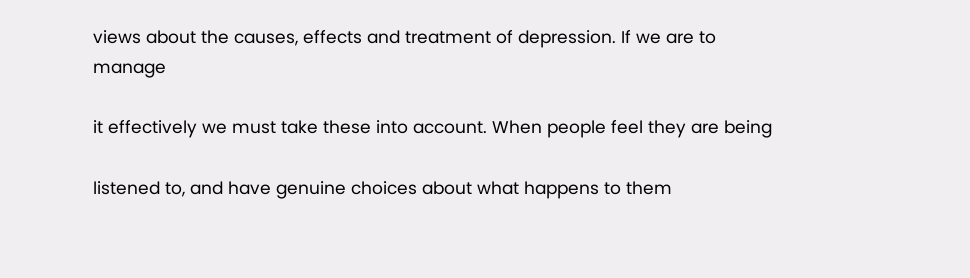views about the causes, effects and treatment of depression. If we are to manage

it effectively we must take these into account. When people feel they are being

listened to, and have genuine choices about what happens to them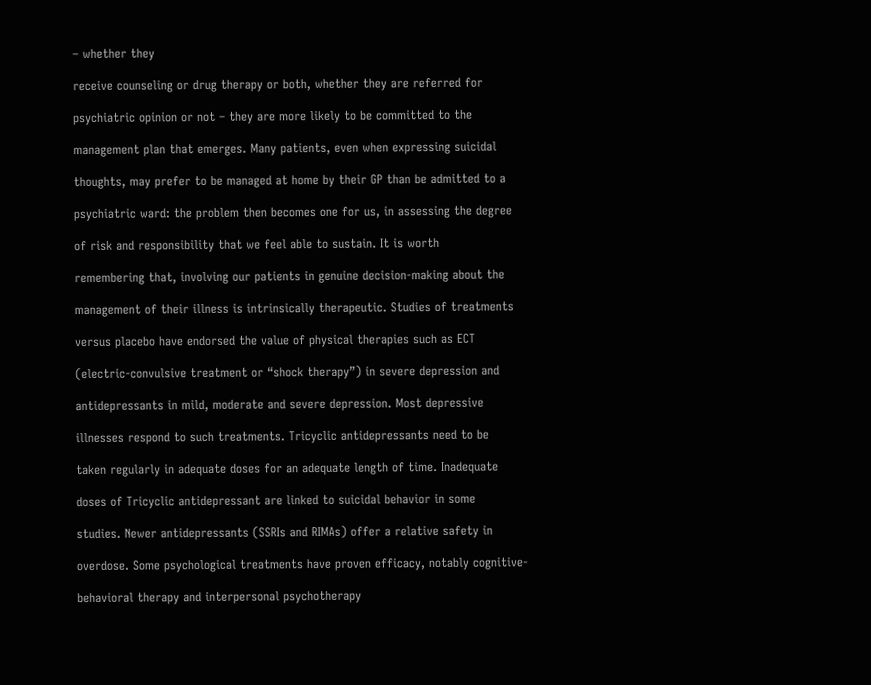– whether they

receive counseling or drug therapy or both, whether they are referred for

psychiatric opinion or not – they are more likely to be committed to the

management plan that emerges. Many patients, even when expressing suicidal

thoughts, may prefer to be managed at home by their GP than be admitted to a

psychiatric ward: the problem then becomes one for us, in assessing the degree

of risk and responsibility that we feel able to sustain. It is worth

remembering that, involving our patients in genuine decision-making about the

management of their illness is intrinsically therapeutic. Studies of treatments

versus placebo have endorsed the value of physical therapies such as ECT

(electric-convulsive treatment or “shock therapy”) in severe depression and

antidepressants in mild, moderate and severe depression. Most depressive

illnesses respond to such treatments. Tricyclic antidepressants need to be

taken regularly in adequate doses for an adequate length of time. Inadequate

doses of Tricyclic antidepressant are linked to suicidal behavior in some

studies. Newer antidepressants (SSRIs and RIMAs) offer a relative safety in

overdose. Some psychological treatments have proven efficacy, notably cognitive-

behavioral therapy and interpersonal psychotherapy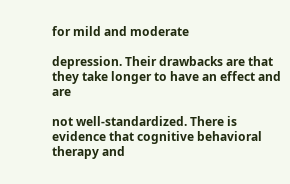for mild and moderate

depression. Their drawbacks are that they take longer to have an effect and are

not well-standardized. There is evidence that cognitive behavioral therapy and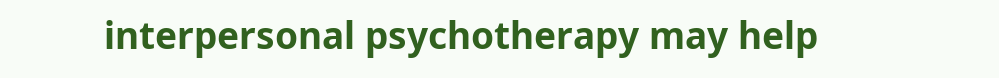interpersonal psychotherapy may help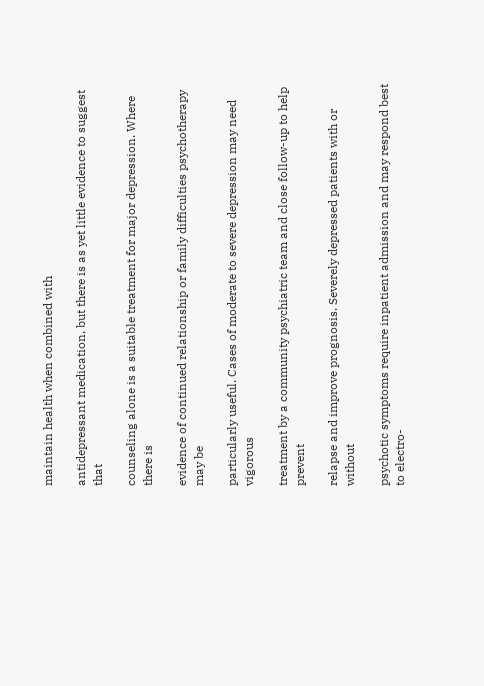maintain health when combined with

antidepressant medication, but there is as yet little evidence to suggest that

counseling alone is a suitable treatment for major depression. Where there is

evidence of continued relationship or family difficulties psychotherapy may be

particularly useful. Cases of moderate to severe depression may need vigorous

treatment by a community psychiatric team and close follow-up to help prevent

relapse and improve prognosis. Severely depressed patients with or without

psychotic symptoms require inpatient admission and may respond best to electro-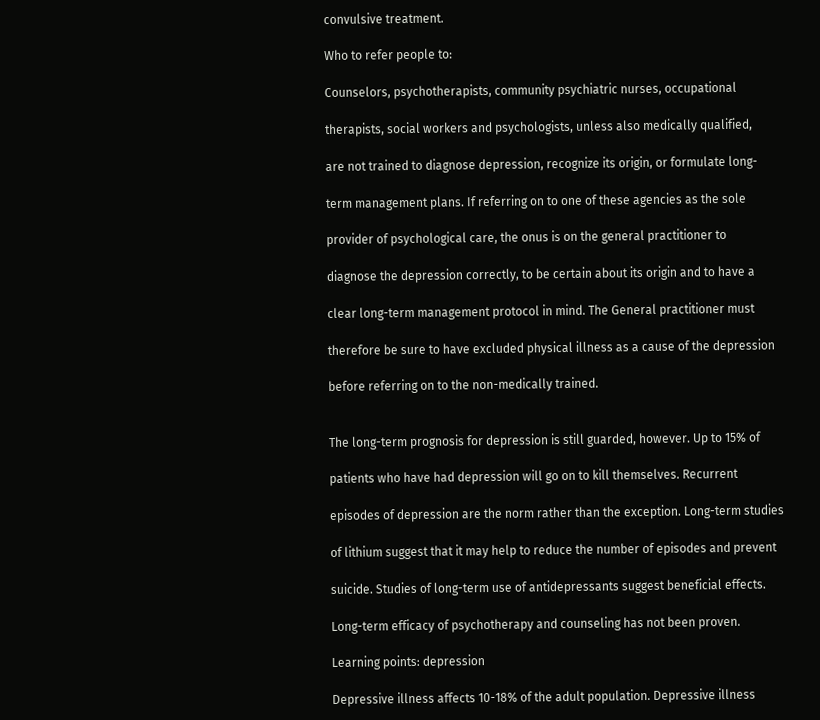convulsive treatment.

Who to refer people to:

Counselors, psychotherapists, community psychiatric nurses, occupational

therapists, social workers and psychologists, unless also medically qualified,

are not trained to diagnose depression, recognize its origin, or formulate long-

term management plans. If referring on to one of these agencies as the sole

provider of psychological care, the onus is on the general practitioner to

diagnose the depression correctly, to be certain about its origin and to have a

clear long-term management protocol in mind. The General practitioner must

therefore be sure to have excluded physical illness as a cause of the depression

before referring on to the non-medically trained.


The long-term prognosis for depression is still guarded, however. Up to 15% of

patients who have had depression will go on to kill themselves. Recurrent

episodes of depression are the norm rather than the exception. Long-term studies

of lithium suggest that it may help to reduce the number of episodes and prevent

suicide. Studies of long-term use of antidepressants suggest beneficial effects.

Long-term efficacy of psychotherapy and counseling has not been proven.

Learning points: depression

Depressive illness affects 10-18% of the adult population. Depressive illness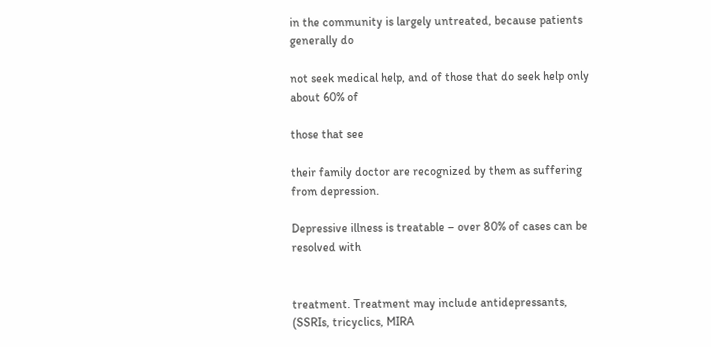in the community is largely untreated, because patients generally do

not seek medical help, and of those that do seek help only about 60% of

those that see

their family doctor are recognized by them as suffering from depression.

Depressive illness is treatable – over 80% of cases can be resolved with


treatment. Treatment may include antidepressants, (SSRIs, tricyclics, MIRA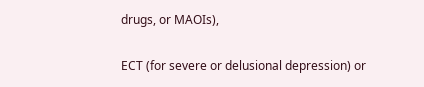drugs, or MAOIs),

ECT (for severe or delusional depression) or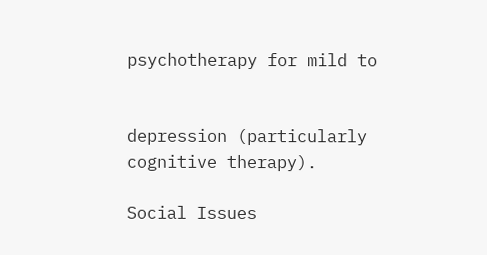psychotherapy for mild to


depression (particularly cognitive therapy).

Social Issues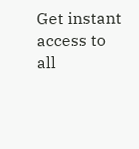Get instant access to
all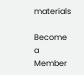materials

Become a Member